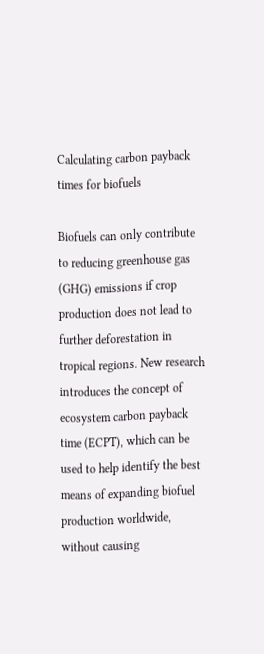Calculating carbon payback times for biofuels

Biofuels can only contribute to reducing greenhouse gas (GHG) emissions if crop production does not lead to further deforestation in tropical regions. New research introduces the concept of ecosystem carbon payback time (ECPT), which can be used to help identify the best means of expanding biofuel production worldwide, without causing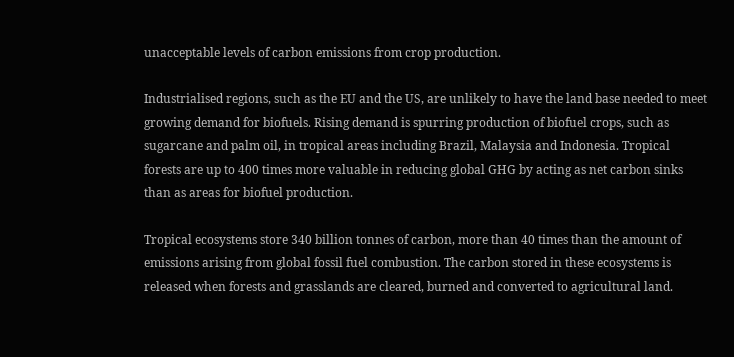unacceptable levels of carbon emissions from crop production.

Industrialised regions, such as the EU and the US, are unlikely to have the land base needed to meet growing demand for biofuels. Rising demand is spurring production of biofuel crops, such as sugarcane and palm oil, in tropical areas including Brazil, Malaysia and Indonesia. Tropical forests are up to 400 times more valuable in reducing global GHG by acting as net carbon sinks than as areas for biofuel production.

Tropical ecosystems store 340 billion tonnes of carbon, more than 40 times than the amount of emissions arising from global fossil fuel combustion. The carbon stored in these ecosystems is released when forests and grasslands are cleared, burned and converted to agricultural land.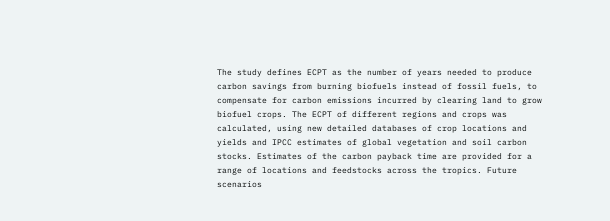The study defines ECPT as the number of years needed to produce carbon savings from burning biofuels instead of fossil fuels, to compensate for carbon emissions incurred by clearing land to grow biofuel crops. The ECPT of different regions and crops was calculated, using new detailed databases of crop locations and yields and IPCC estimates of global vegetation and soil carbon stocks. Estimates of the carbon payback time are provided for a range of locations and feedstocks across the tropics. Future scenarios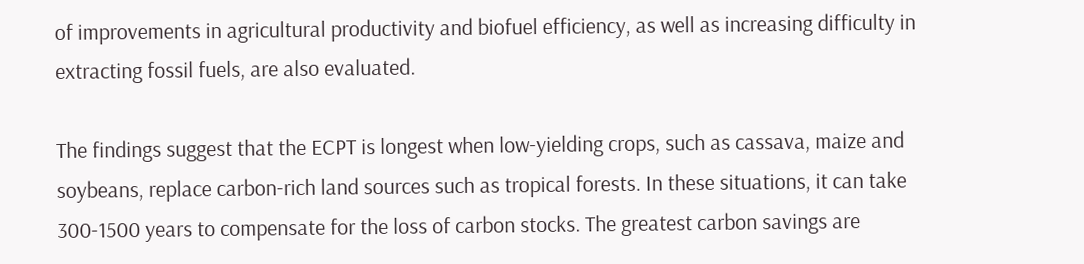of improvements in agricultural productivity and biofuel efficiency, as well as increasing difficulty in extracting fossil fuels, are also evaluated.

The findings suggest that the ECPT is longest when low-yielding crops, such as cassava, maize and soybeans, replace carbon-rich land sources such as tropical forests. In these situations, it can take 300-1500 years to compensate for the loss of carbon stocks. The greatest carbon savings are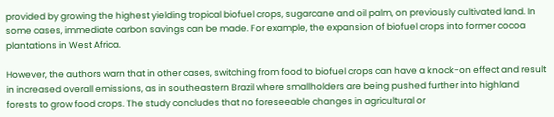provided by growing the highest yielding tropical biofuel crops, sugarcane and oil palm, on previously cultivated land. In some cases, immediate carbon savings can be made. For example, the expansion of biofuel crops into former cocoa plantations in West Africa.

However, the authors warn that in other cases, switching from food to biofuel crops can have a knock-on effect and result in increased overall emissions, as in southeastern Brazil where smallholders are being pushed further into highland forests to grow food crops. The study concludes that no foreseeable changes in agricultural or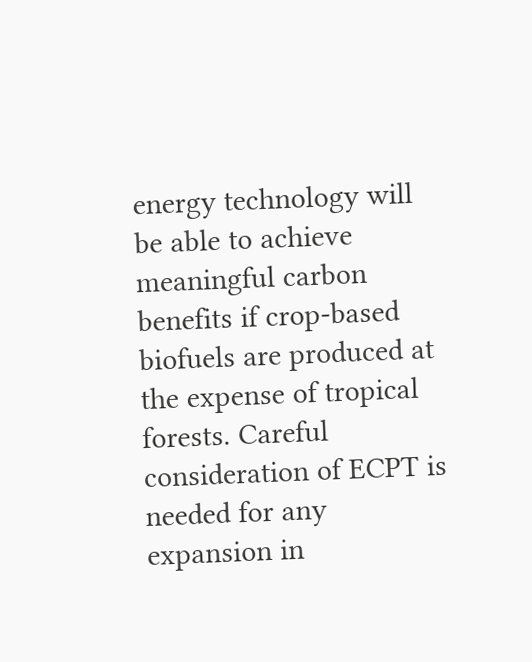energy technology will be able to achieve meaningful carbon benefits if crop-based biofuels are produced at the expense of tropical forests. Careful consideration of ECPT is needed for any expansion in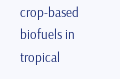crop-based biofuels in tropical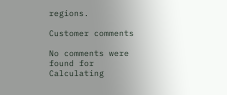regions.

Customer comments

No comments were found for Calculating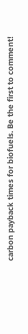carbon payback times for biofuels. Be the first to comment!